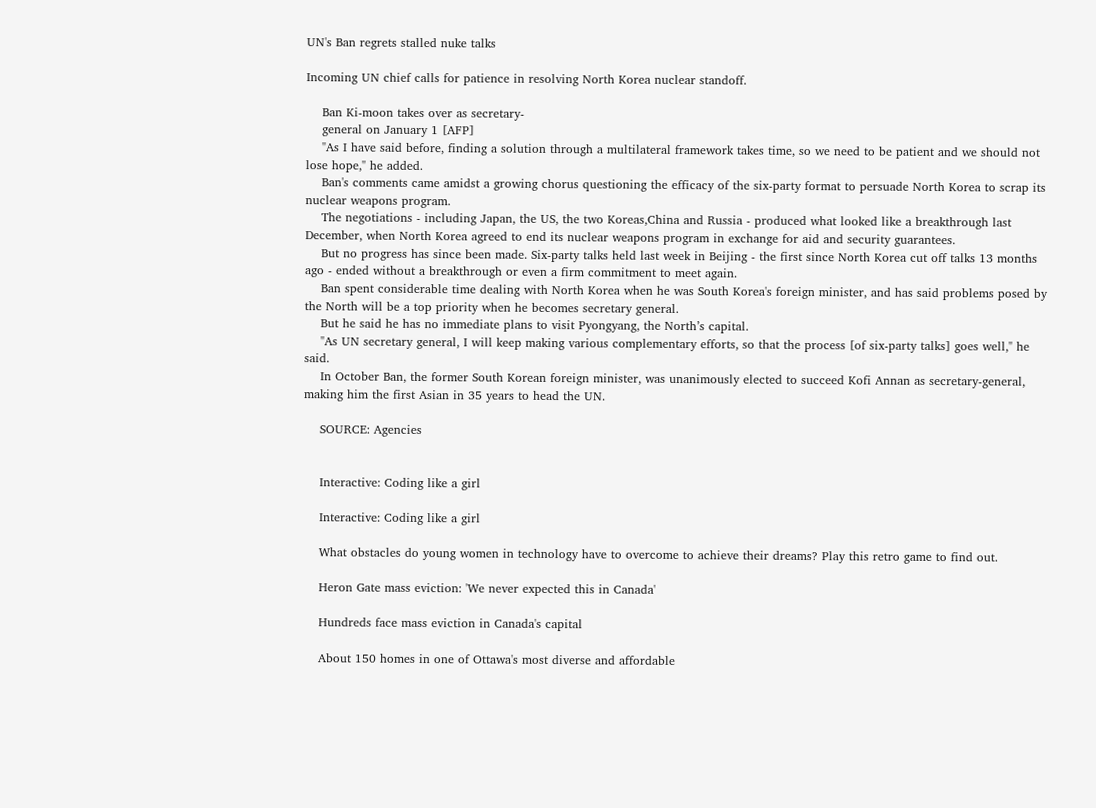UN's Ban regrets stalled nuke talks

Incoming UN chief calls for patience in resolving North Korea nuclear standoff.

    Ban Ki-moon takes over as secretary-
    general on January 1 [AFP]
    "As I have said before, finding a solution through a multilateral framework takes time, so we need to be patient and we should not lose hope," he added.
    Ban's comments came amidst a growing chorus questioning the efficacy of the six-party format to persuade North Korea to scrap its nuclear weapons program.
    The negotiations - including Japan, the US, the two Koreas,China and Russia - produced what looked like a breakthrough last December, when North Korea agreed to end its nuclear weapons program in exchange for aid and security guarantees.
    But no progress has since been made. Six-party talks held last week in Beijing - the first since North Korea cut off talks 13 months ago - ended without a breakthrough or even a firm commitment to meet again.
    Ban spent considerable time dealing with North Korea when he was South Korea's foreign minister, and has said problems posed by the North will be a top priority when he becomes secretary general.
    But he said he has no immediate plans to visit Pyongyang, the North’s capital.
    "As UN secretary general, I will keep making various complementary efforts, so that the process [of six-party talks] goes well," he said.
    In October Ban, the former South Korean foreign minister, was unanimously elected to succeed Kofi Annan as secretary-general, making him the first Asian in 35 years to head the UN.

    SOURCE: Agencies


    Interactive: Coding like a girl

    Interactive: Coding like a girl

    What obstacles do young women in technology have to overcome to achieve their dreams? Play this retro game to find out.

    Heron Gate mass eviction: 'We never expected this in Canada'

    Hundreds face mass eviction in Canada's capital

    About 150 homes in one of Ottawa's most diverse and affordable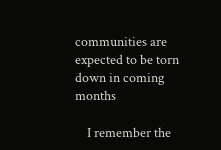communities are expected to be torn down in coming months

    I remember the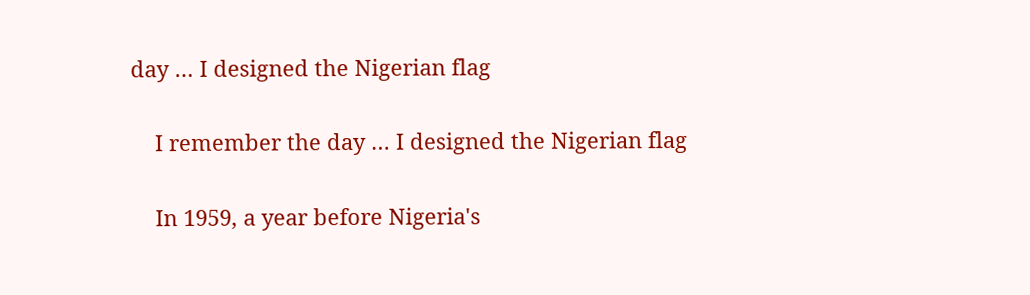day … I designed the Nigerian flag

    I remember the day … I designed the Nigerian flag

    In 1959, a year before Nigeria's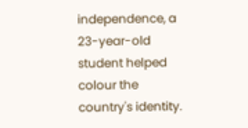independence, a 23-year-old student helped colour the country's identity.